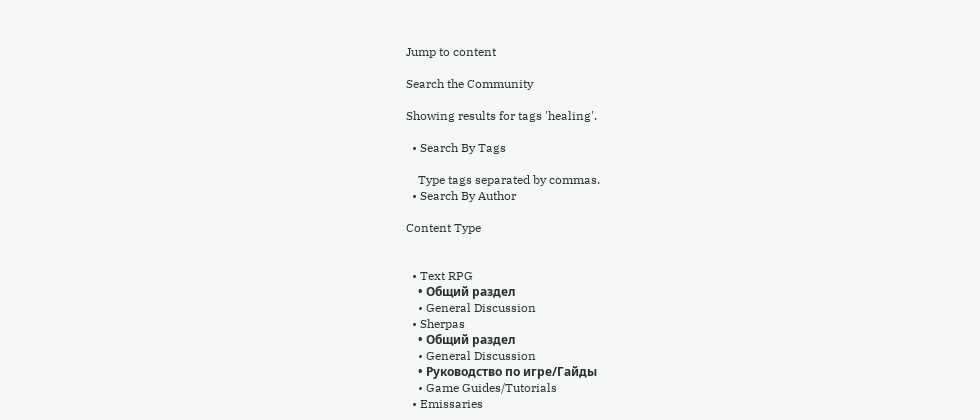Jump to content

Search the Community

Showing results for tags 'healing'.

  • Search By Tags

    Type tags separated by commas.
  • Search By Author

Content Type


  • Text RPG
    • Общий раздел
    • General Discussion
  • Sherpas
    • Общий раздел
    • General Discussion
    • Руководство по игре/Гайды
    • Game Guides/Tutorials
  • Emissaries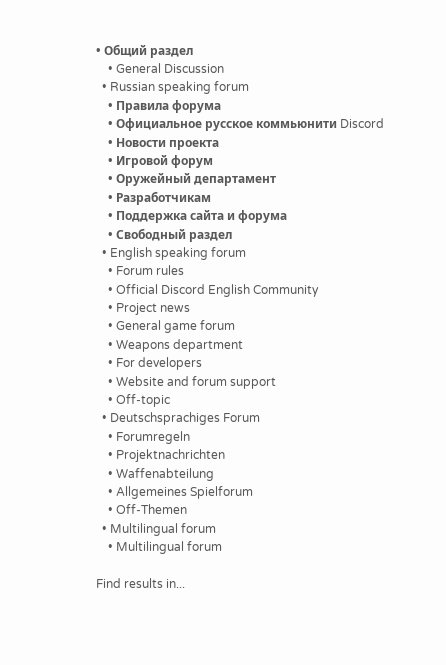• Общий раздел
    • General Discussion
  • Russian speaking forum
    • Правила форума
    • Официальное русское коммьюнити Discord
    • Новости проекта
    • Игровой форум
    • Оружейный департамент
    • Разработчикам
    • Поддержка сайта и форума
    • Свободный раздел
  • English speaking forum
    • Forum rules
    • Official Discord English Community
    • Project news
    • General game forum
    • Weapons department
    • For developers
    • Website and forum support
    • Off-topic
  • Deutschsprachiges Forum
    • Forumregeln
    • Projektnachrichten
    • Waffenabteilung
    • Allgemeines Spielforum
    • Off-Themen
  • Multilingual forum
    • Multilingual forum

Find results in...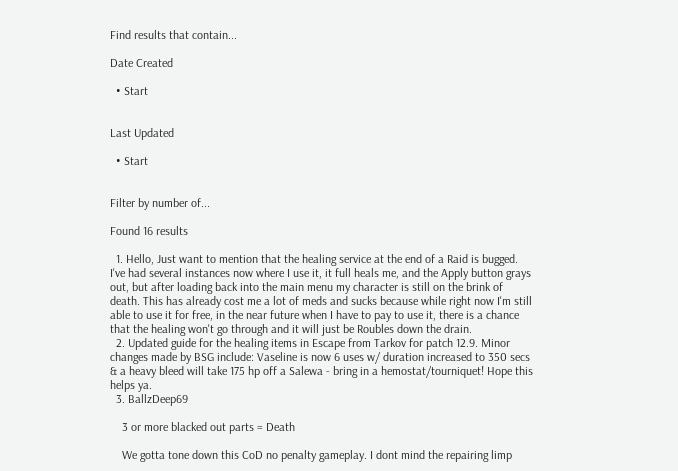Find results that contain...

Date Created

  • Start


Last Updated

  • Start


Filter by number of...

Found 16 results

  1. Hello, Just want to mention that the healing service at the end of a Raid is bugged. I've had several instances now where I use it, it full heals me, and the Apply button grays out, but after loading back into the main menu my character is still on the brink of death. This has already cost me a lot of meds and sucks because while right now I'm still able to use it for free, in the near future when I have to pay to use it, there is a chance that the healing won't go through and it will just be Roubles down the drain.
  2. Updated guide for the healing items in Escape from Tarkov for patch 12.9. Minor changes made by BSG include: Vaseline is now 6 uses w/ duration increased to 350 secs & a heavy bleed will take 175 hp off a Salewa - bring in a hemostat/tourniquet! Hope this helps ya.
  3. BallzDeep69

    3 or more blacked out parts = Death

    We gotta tone down this CoD no penalty gameplay. I dont mind the repairing limp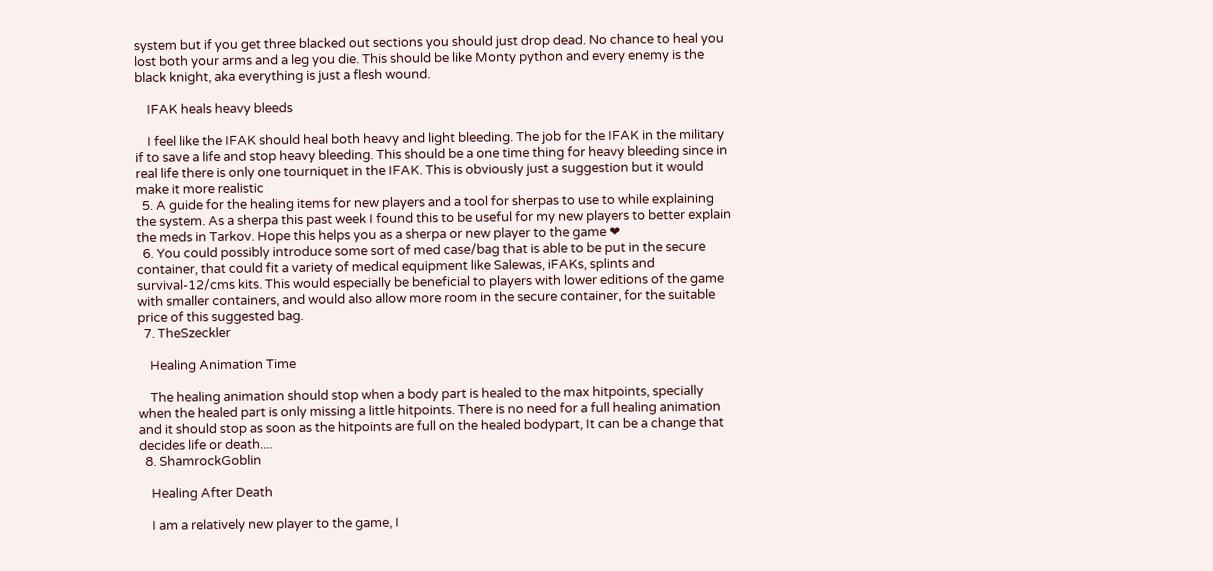system but if you get three blacked out sections you should just drop dead. No chance to heal you lost both your arms and a leg you die. This should be like Monty python and every enemy is the black knight, aka everything is just a flesh wound.

    IFAK heals heavy bleeds

    I feel like the IFAK should heal both heavy and light bleeding. The job for the IFAK in the military if to save a life and stop heavy bleeding. This should be a one time thing for heavy bleeding since in real life there is only one tourniquet in the IFAK. This is obviously just a suggestion but it would make it more realistic
  5. A guide for the healing items for new players and a tool for sherpas to use to while explaining the system. As a sherpa this past week I found this to be useful for my new players to better explain the meds in Tarkov. Hope this helps you as a sherpa or new player to the game ❤
  6. You could possibly introduce some sort of med case/bag that is able to be put in the secure container, that could fit a variety of medical equipment like Salewas, iFAKs, splints and survival-12/cms kits. This would especially be beneficial to players with lower editions of the game with smaller containers, and would also allow more room in the secure container, for the suitable price of this suggested bag.
  7. TheSzeckler

    Healing Animation Time

    The healing animation should stop when a body part is healed to the max hitpoints, specially when the healed part is only missing a little hitpoints. There is no need for a full healing animation and it should stop as soon as the hitpoints are full on the healed bodypart, It can be a change that decides life or death....
  8. ShamrockGoblin

    Healing After Death

    I am a relatively new player to the game, I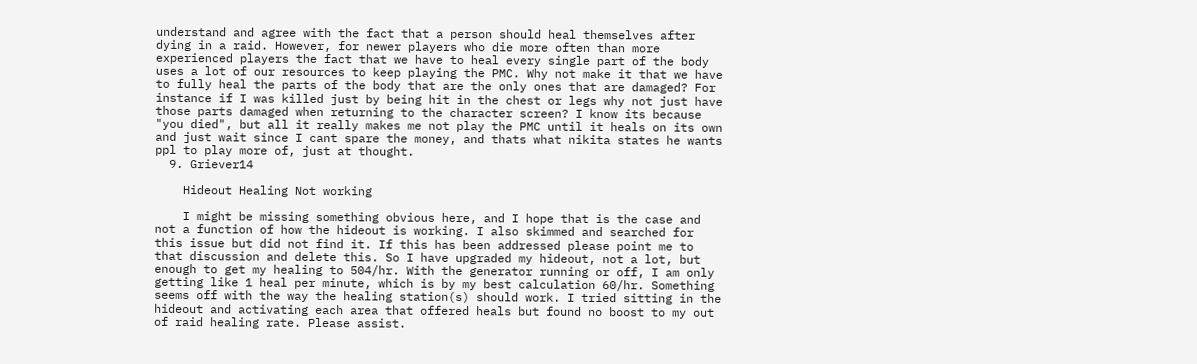understand and agree with the fact that a person should heal themselves after dying in a raid. However, for newer players who die more often than more experienced players the fact that we have to heal every single part of the body uses a lot of our resources to keep playing the PMC. Why not make it that we have to fully heal the parts of the body that are the only ones that are damaged? For instance if I was killed just by being hit in the chest or legs why not just have those parts damaged when returning to the character screen? I know its because "you died", but all it really makes me not play the PMC until it heals on its own and just wait since I cant spare the money, and thats what nikita states he wants ppl to play more of, just at thought.
  9. Griever14

    Hideout Healing Not working

    I might be missing something obvious here, and I hope that is the case and not a function of how the hideout is working. I also skimmed and searched for this issue but did not find it. If this has been addressed please point me to that discussion and delete this. So I have upgraded my hideout, not a lot, but enough to get my healing to 504/hr. With the generator running or off, I am only getting like 1 heal per minute, which is by my best calculation 60/hr. Something seems off with the way the healing station(s) should work. I tried sitting in the hideout and activating each area that offered heals but found no boost to my out of raid healing rate. Please assist.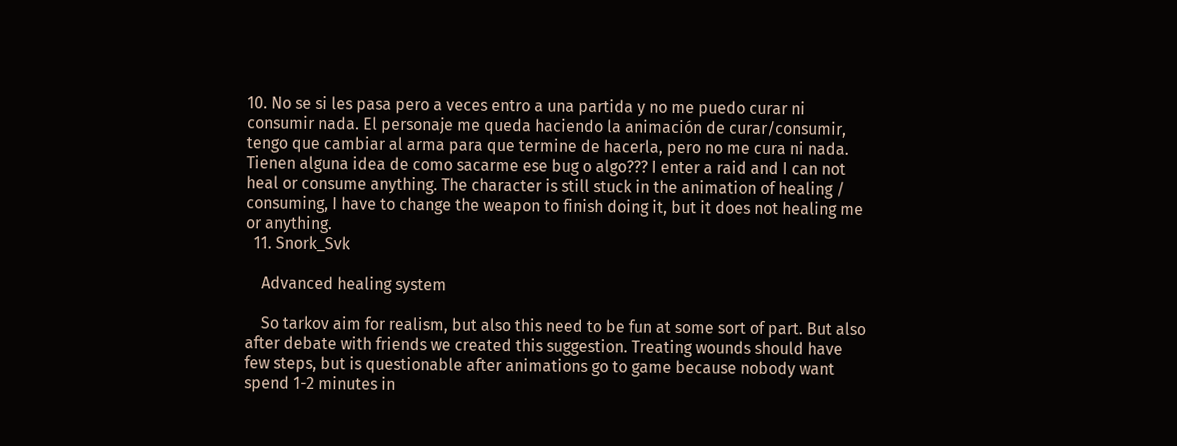10. No se si les pasa pero a veces entro a una partida y no me puedo curar ni consumir nada. El personaje me queda haciendo la animación de curar/consumir, tengo que cambiar al arma para que termine de hacerla, pero no me cura ni nada. Tienen alguna idea de como sacarme ese bug o algo??? I enter a raid and I can not heal or consume anything. The character is still stuck in the animation of healing / consuming, I have to change the weapon to finish doing it, but it does not healing me or anything.
  11. Snork_Svk

    Advanced healing system

    So tarkov aim for realism, but also this need to be fun at some sort of part. But also after debate with friends we created this suggestion. Treating wounds should have few steps, but is questionable after animations go to game because nobody want spend 1-2 minutes in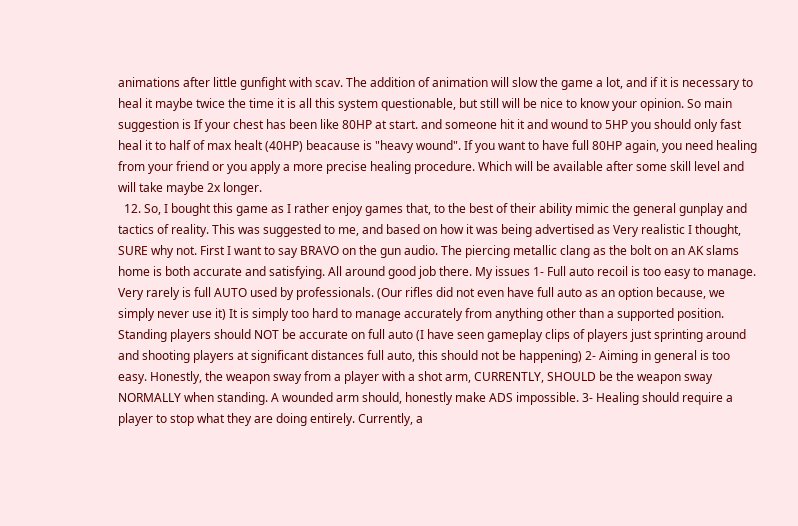animations after little gunfight with scav. The addition of animation will slow the game a lot, and if it is necessary to heal it maybe twice the time it is all this system questionable, but still will be nice to know your opinion. So main suggestion is If your chest has been like 80HP at start. and someone hit it and wound to 5HP you should only fast heal it to half of max healt (40HP) beacause is "heavy wound". If you want to have full 80HP again, you need healing from your friend or you apply a more precise healing procedure. Which will be available after some skill level and will take maybe 2x longer.
  12. So, I bought this game as I rather enjoy games that, to the best of their ability mimic the general gunplay and tactics of reality. This was suggested to me, and based on how it was being advertised as Very realistic I thought, SURE why not. First I want to say BRAVO on the gun audio. The piercing metallic clang as the bolt on an AK slams home is both accurate and satisfying. All around good job there. My issues 1- Full auto recoil is too easy to manage. Very rarely is full AUTO used by professionals. (Our rifles did not even have full auto as an option because, we simply never use it) It is simply too hard to manage accurately from anything other than a supported position. Standing players should NOT be accurate on full auto (I have seen gameplay clips of players just sprinting around and shooting players at significant distances full auto, this should not be happening) 2- Aiming in general is too easy. Honestly, the weapon sway from a player with a shot arm, CURRENTLY, SHOULD be the weapon sway NORMALLY when standing. A wounded arm should, honestly make ADS impossible. 3- Healing should require a player to stop what they are doing entirely. Currently, a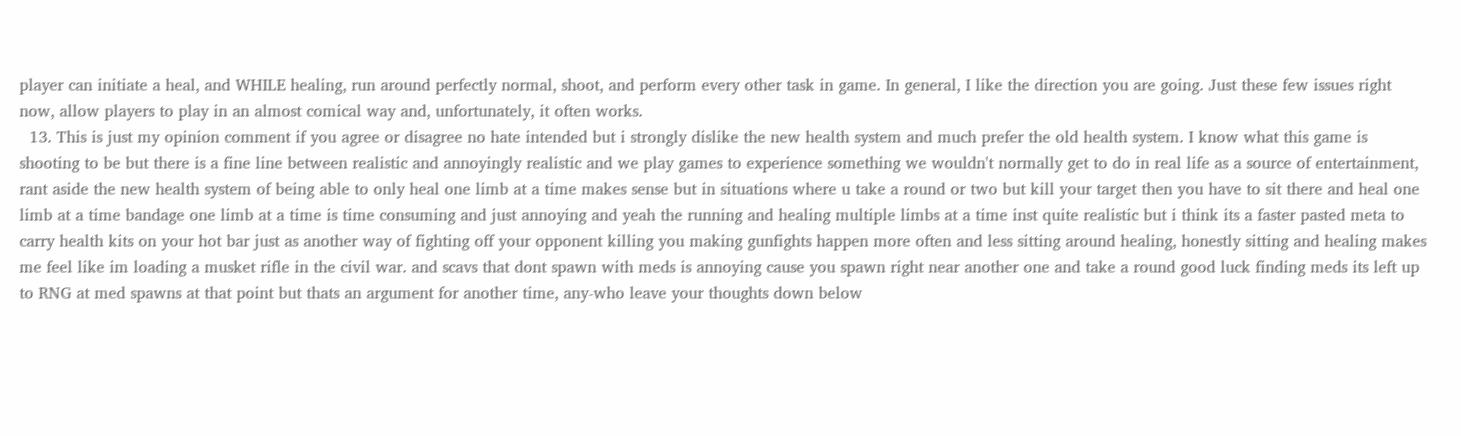player can initiate a heal, and WHILE healing, run around perfectly normal, shoot, and perform every other task in game. In general, I like the direction you are going. Just these few issues right now, allow players to play in an almost comical way and, unfortunately, it often works.
  13. This is just my opinion comment if you agree or disagree no hate intended but i strongly dislike the new health system and much prefer the old health system. I know what this game is shooting to be but there is a fine line between realistic and annoyingly realistic and we play games to experience something we wouldn't normally get to do in real life as a source of entertainment, rant aside the new health system of being able to only heal one limb at a time makes sense but in situations where u take a round or two but kill your target then you have to sit there and heal one limb at a time bandage one limb at a time is time consuming and just annoying and yeah the running and healing multiple limbs at a time inst quite realistic but i think its a faster pasted meta to carry health kits on your hot bar just as another way of fighting off your opponent killing you making gunfights happen more often and less sitting around healing, honestly sitting and healing makes me feel like im loading a musket rifle in the civil war. and scavs that dont spawn with meds is annoying cause you spawn right near another one and take a round good luck finding meds its left up to RNG at med spawns at that point but thats an argument for another time, any-who leave your thoughts down below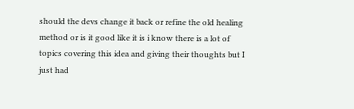should the devs change it back or refine the old healing method or is it good like it is i know there is a lot of topics covering this idea and giving their thoughts but I just had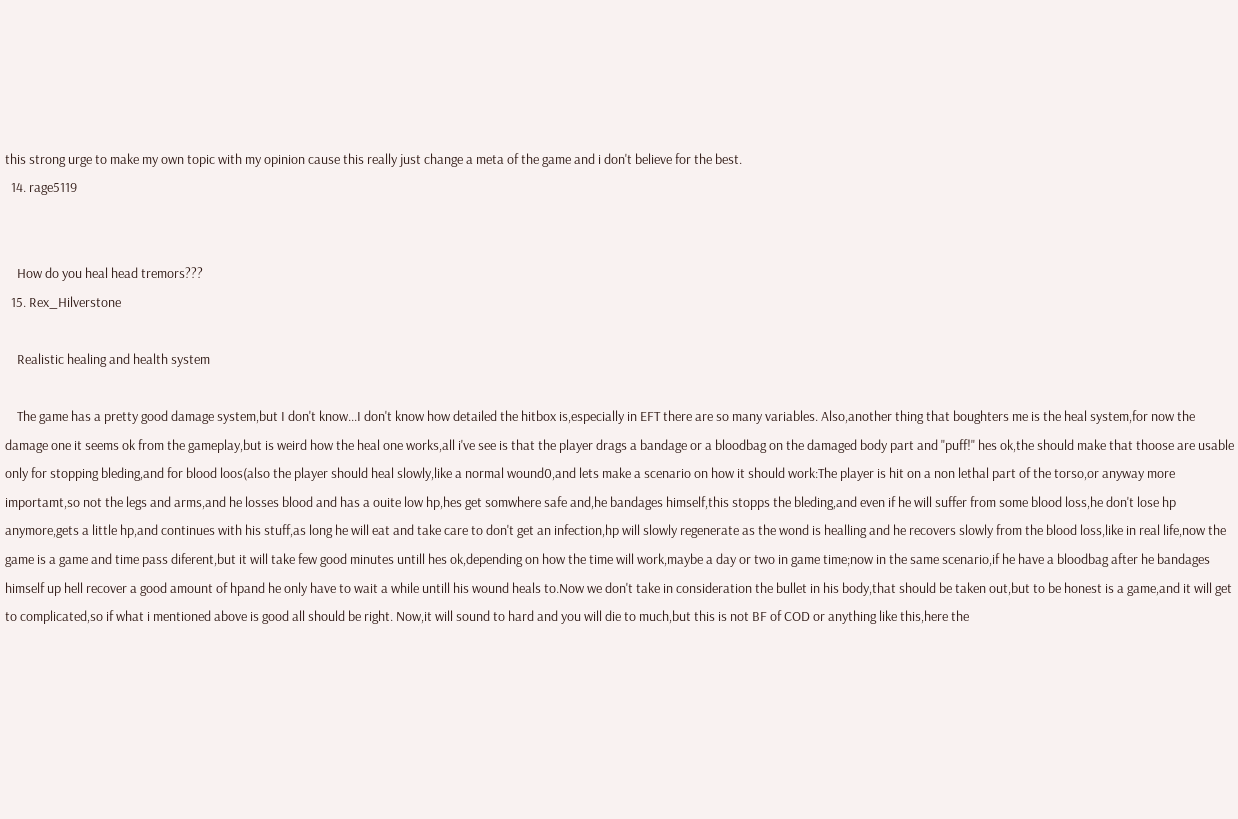this strong urge to make my own topic with my opinion cause this really just change a meta of the game and i don't believe for the best.
  14. rage5119


    How do you heal head tremors???
  15. Rex_Hilverstone

    Realistic healing and health system

    The game has a pretty good damage system,but I don't know...I don't know how detailed the hitbox is,especially in EFT there are so many variables. Also,another thing that boughters me is the heal system,for now the damage one it seems ok from the gameplay,but is weird how the heal one works,all i've see is that the player drags a bandage or a bloodbag on the damaged body part and "puff!" hes ok,the should make that thoose are usable only for stopping bleding,and for blood loos(also the player should heal slowly,like a normal wound0,and lets make a scenario on how it should work:The player is hit on a non lethal part of the torso,or anyway more importamt,so not the legs and arms,and he losses blood and has a ouite low hp,hes get somwhere safe and,he bandages himself,this stopps the bleding,and even if he will suffer from some blood loss,he don't lose hp anymore,gets a little hp,and continues with his stuff,as long he will eat and take care to don't get an infection,hp will slowly regenerate as the wond is healling and he recovers slowly from the blood loss,like in real life,now the game is a game and time pass diferent,but it will take few good minutes untill hes ok,depending on how the time will work,maybe a day or two in game time;now in the same scenario,if he have a bloodbag after he bandages himself up hell recover a good amount of hpand he only have to wait a while untill his wound heals to.Now we don't take in consideration the bullet in his body,that should be taken out,but to be honest is a game,and it will get to complicated,so if what i mentioned above is good all should be right. Now,it will sound to hard and you will die to much,but this is not BF of COD or anything like this,here the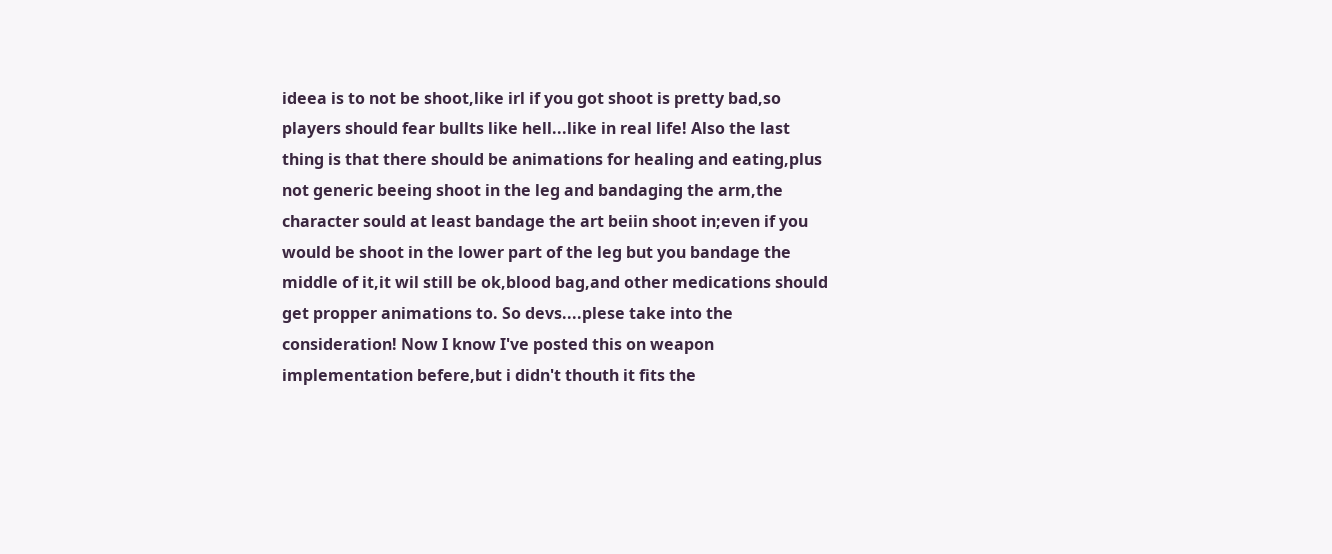ideea is to not be shoot,like irl if you got shoot is pretty bad,so players should fear bullts like hell...like in real life! Also the last thing is that there should be animations for healing and eating,plus not generic beeing shoot in the leg and bandaging the arm,the character sould at least bandage the art beiin shoot in;even if you would be shoot in the lower part of the leg but you bandage the middle of it,it wil still be ok,blood bag,and other medications should get propper animations to. So devs....plese take into the consideration! Now I know I've posted this on weapon implementation befere,but i didn't thouth it fits the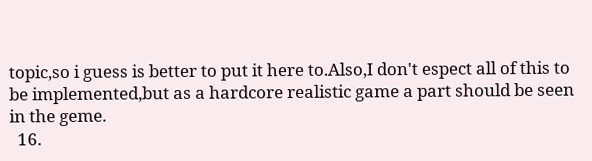topic,so i guess is better to put it here to.Also,I don't espect all of this to be implemented,but as a hardcore realistic game a part should be seen in the geme.
  16.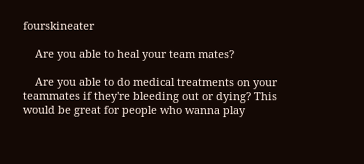fourskineater

    Are you able to heal your team mates?

    Are you able to do medical treatments on your teammates if they're bleeding out or dying? This would be great for people who wanna play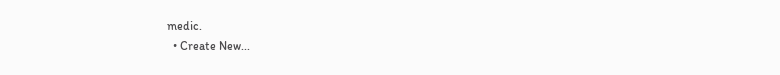medic.
  • Create New...